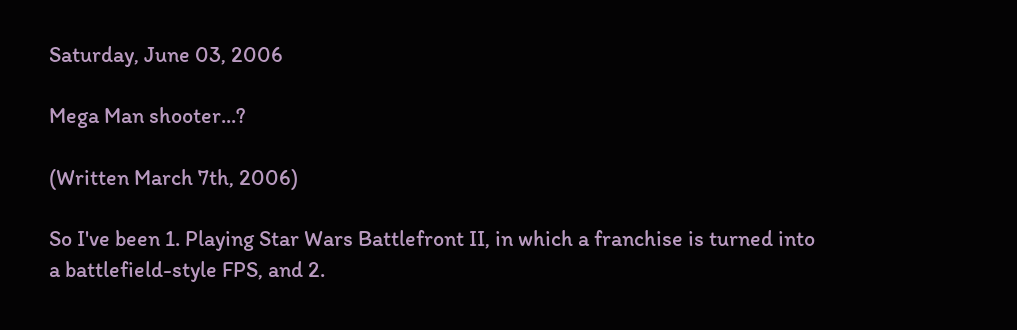Saturday, June 03, 2006

Mega Man shooter...?

(Written March 7th, 2006)

So I've been 1. Playing Star Wars Battlefront II, in which a franchise is turned into a battlefield-style FPS, and 2.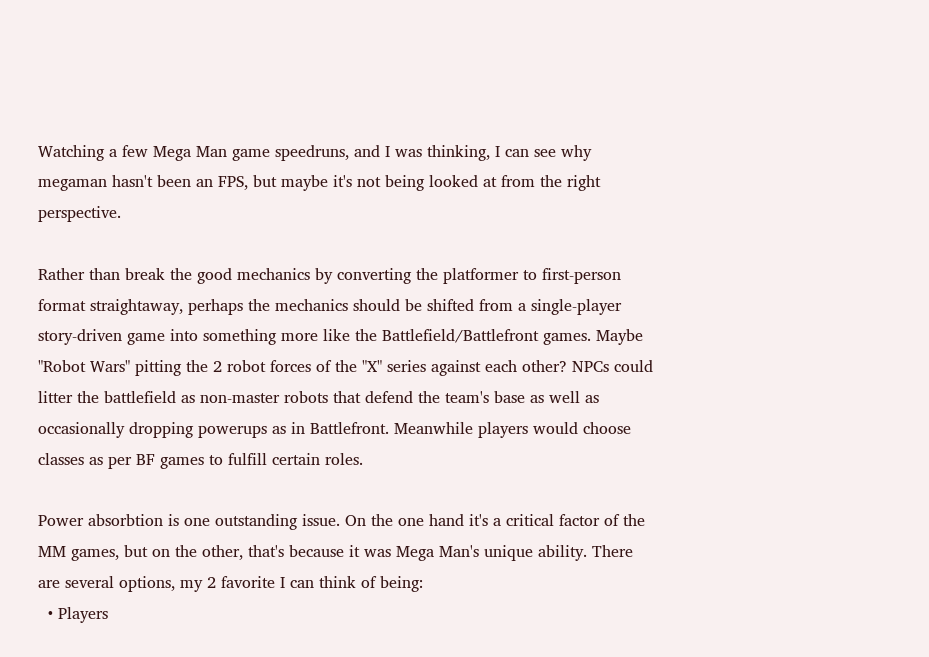Watching a few Mega Man game speedruns, and I was thinking, I can see why megaman hasn't been an FPS, but maybe it's not being looked at from the right perspective.

Rather than break the good mechanics by converting the platformer to first-person format straightaway, perhaps the mechanics should be shifted from a single-player story-driven game into something more like the Battlefield/Battlefront games. Maybe "Robot Wars" pitting the 2 robot forces of the "X" series against each other? NPCs could litter the battlefield as non-master robots that defend the team's base as well as occasionally dropping powerups as in Battlefront. Meanwhile players would choose classes as per BF games to fulfill certain roles.

Power absorbtion is one outstanding issue. On the one hand it's a critical factor of the MM games, but on the other, that's because it was Mega Man's unique ability. There are several options, my 2 favorite I can think of being:
  • Players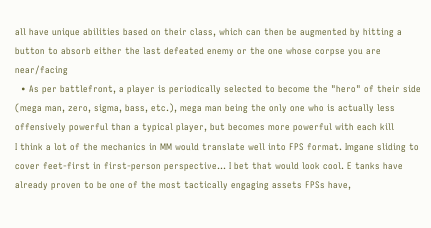all have unique abilities based on their class, which can then be augmented by hitting a button to absorb either the last defeated enemy or the one whose corpse you are near/facing
  • As per battlefront, a player is periodically selected to become the "hero" of their side (mega man, zero, sigma, bass, etc.), mega man being the only one who is actually less offensively powerful than a typical player, but becomes more powerful with each kill
I think a lot of the mechanics in MM would translate well into FPS format. Imgane sliding to cover feet-first in first-person perspective... I bet that would look cool. E tanks have already proven to be one of the most tactically engaging assets FPSs have,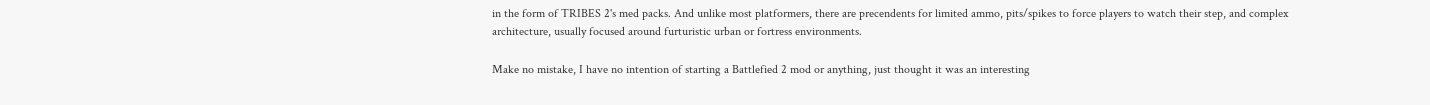in the form of TRIBES 2's med packs. And unlike most platformers, there are precendents for limited ammo, pits/spikes to force players to watch their step, and complex architecture, usually focused around furturistic urban or fortress environments.

Make no mistake, I have no intention of starting a Battlefied 2 mod or anything, just thought it was an interesting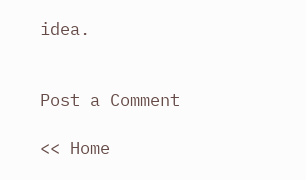idea.


Post a Comment

<< Home